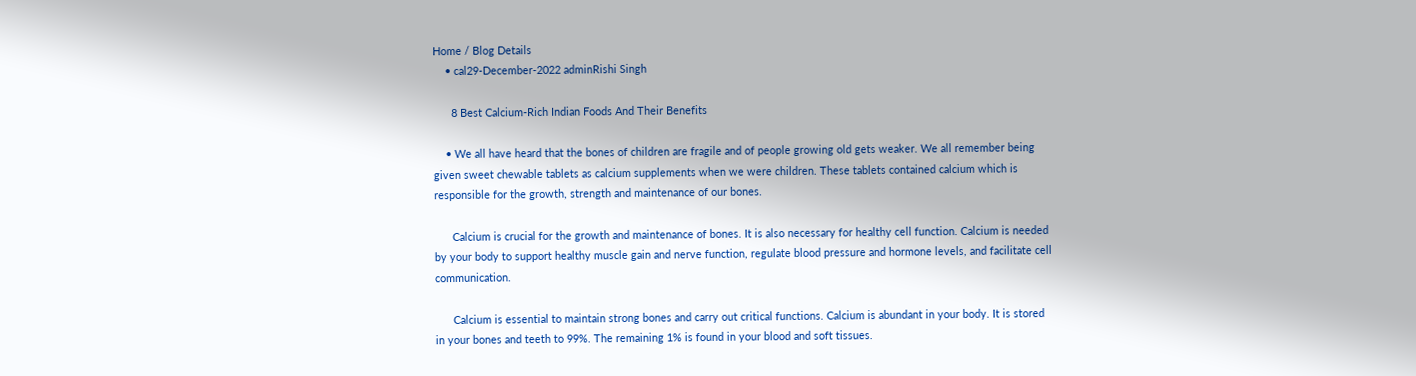Home / Blog Details
    • cal29-December-2022 adminRishi Singh

      8 Best Calcium-Rich Indian Foods And Their Benefits

    • We all have heard that the bones of children are fragile and of people growing old gets weaker. We all remember being given sweet chewable tablets as calcium supplements when we were children. These tablets contained calcium which is responsible for the growth, strength and maintenance of our bones.

      Calcium is crucial for the growth and maintenance of bones. It is also necessary for healthy cell function. Calcium is needed by your body to support healthy muscle gain and nerve function, regulate blood pressure and hormone levels, and facilitate cell communication.

      Calcium is essential to maintain strong bones and carry out critical functions. Calcium is abundant in your body. It is stored in your bones and teeth to 99%. The remaining 1% is found in your blood and soft tissues.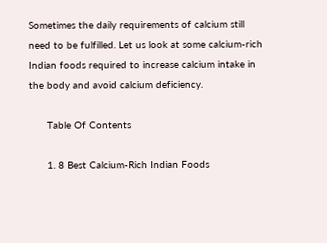Sometimes the daily requirements of calcium still need to be fulfilled. Let us look at some calcium-rich Indian foods required to increase calcium intake in the body and avoid calcium deficiency.

      Table Of Contents

      1. 8 Best Calcium-Rich Indian Foods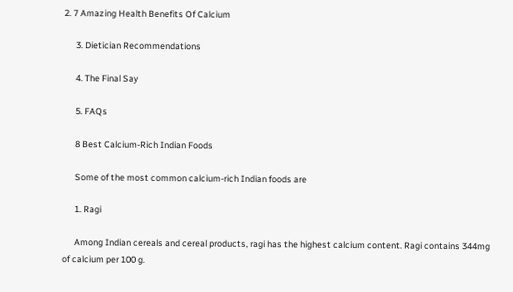2. 7 Amazing Health Benefits Of Calcium

      3. Dietician Recommendations

      4. The Final Say

      5. FAQs

      8 Best Calcium-Rich Indian Foods

      Some of the most common calcium-rich Indian foods are

      1. Ragi

      Among Indian cereals and cereal products, ragi has the highest calcium content. Ragi contains 344mg of calcium per 100 g.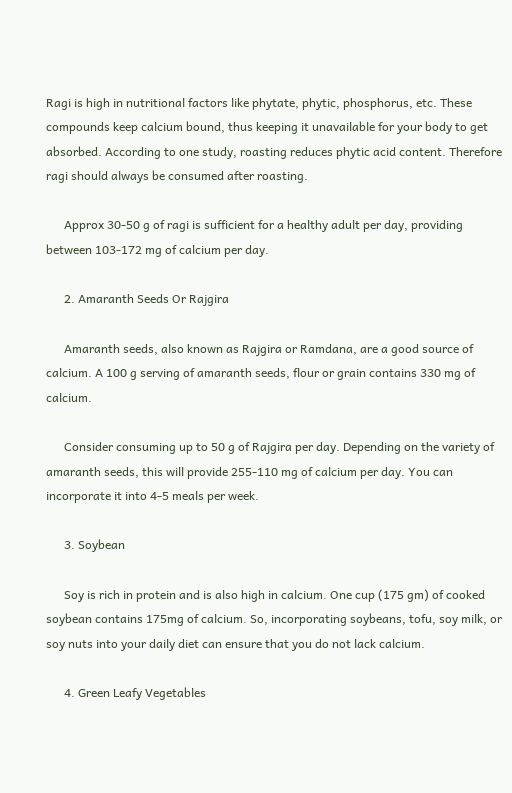Ragi is high in nutritional factors like phytate, phytic, phosphorus, etc. These compounds keep calcium bound, thus keeping it unavailable for your body to get absorbed. According to one study, roasting reduces phytic acid content. Therefore ragi should always be consumed after roasting.

      Approx 30-50 g of ragi is sufficient for a healthy adult per day, providing between 103-172 mg of calcium per day.

      2. Amaranth Seeds Or Rajgira

      Amaranth seeds, also known as Rajgira or Ramdana, are a good source of calcium. A 100 g serving of amaranth seeds, flour or grain contains 330 mg of calcium.

      Consider consuming up to 50 g of Rajgira per day. Depending on the variety of amaranth seeds, this will provide 255-110 mg of calcium per day. You can incorporate it into 4-5 meals per week.

      3. Soybean

      Soy is rich in protein and is also high in calcium. One cup (175 gm) of cooked soybean contains 175mg of calcium. So, incorporating soybeans, tofu, soy milk, or soy nuts into your daily diet can ensure that you do not lack calcium.

      4. Green Leafy Vegetables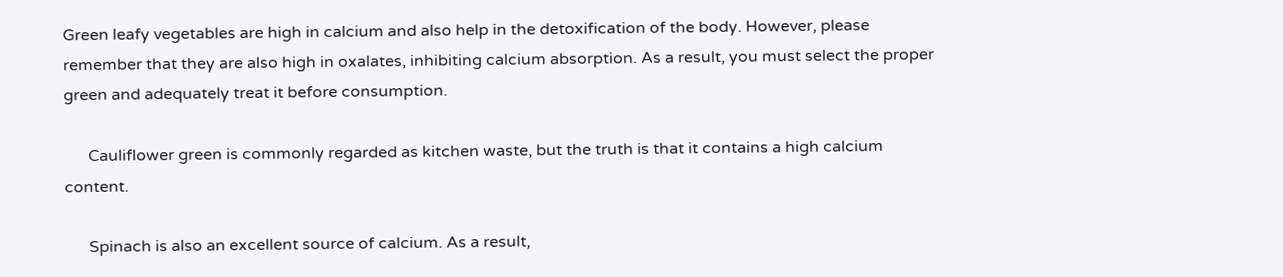Green leafy vegetables are high in calcium and also help in the detoxification of the body. However, please remember that they are also high in oxalates, inhibiting calcium absorption. As a result, you must select the proper green and adequately treat it before consumption.

      Cauliflower green is commonly regarded as kitchen waste, but the truth is that it contains a high calcium content.

      Spinach is also an excellent source of calcium. As a result,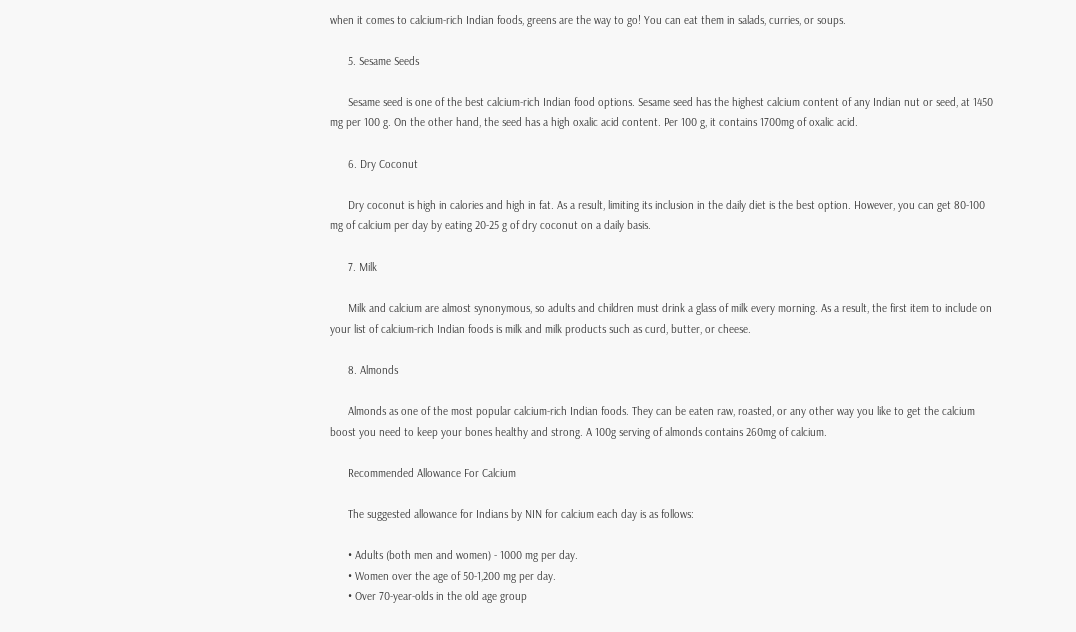when it comes to calcium-rich Indian foods, greens are the way to go! You can eat them in salads, curries, or soups.

      5. Sesame Seeds

      Sesame seed is one of the best calcium-rich Indian food options. Sesame seed has the highest calcium content of any Indian nut or seed, at 1450 mg per 100 g. On the other hand, the seed has a high oxalic acid content. Per 100 g, it contains 1700mg of oxalic acid.

      6. Dry Coconut

      Dry coconut is high in calories and high in fat. As a result, limiting its inclusion in the daily diet is the best option. However, you can get 80-100 mg of calcium per day by eating 20-25 g of dry coconut on a daily basis.

      7. Milk

      Milk and calcium are almost synonymous, so adults and children must drink a glass of milk every morning. As a result, the first item to include on your list of calcium-rich Indian foods is milk and milk products such as curd, butter, or cheese.

      8. Almonds

      Almonds as one of the most popular calcium-rich Indian foods. They can be eaten raw, roasted, or any other way you like to get the calcium boost you need to keep your bones healthy and strong. A 100g serving of almonds contains 260mg of calcium.

      Recommended Allowance For Calcium

      The suggested allowance for Indians by NIN for calcium each day is as follows:

      • Adults (both men and women) - 1000 mg per day.
      • Women over the age of 50-1,200 mg per day.
      • Over 70-year-olds in the old age group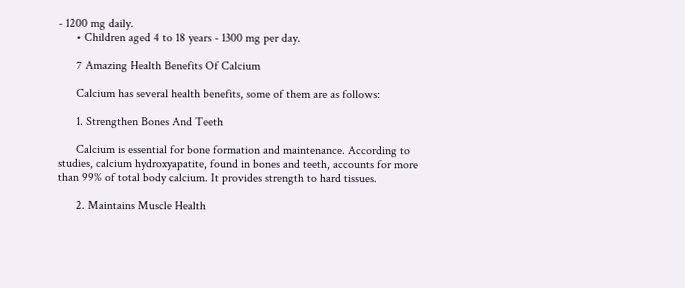- 1200 mg daily.
      • Children aged 4 to 18 years - 1300 mg per day.

      7 Amazing Health Benefits Of Calcium

      Calcium has several health benefits, some of them are as follows:

      1. Strengthen Bones And Teeth

      Calcium is essential for bone formation and maintenance. According to studies, calcium hydroxyapatite, found in bones and teeth, accounts for more than 99% of total body calcium. It provides strength to hard tissues.

      2. Maintains Muscle Health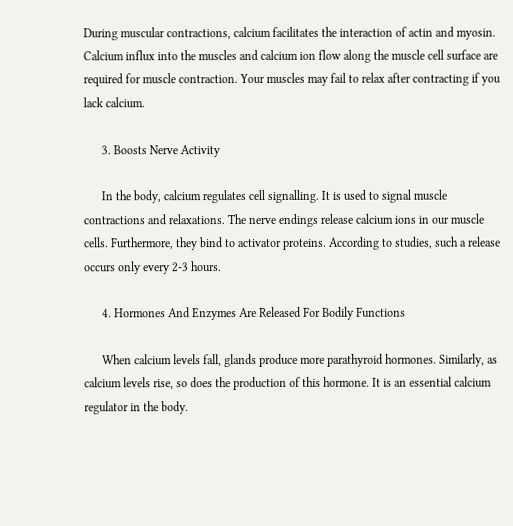During muscular contractions, calcium facilitates the interaction of actin and myosin. Calcium influx into the muscles and calcium ion flow along the muscle cell surface are required for muscle contraction. Your muscles may fail to relax after contracting if you lack calcium.

      3. Boosts Nerve Activity

      In the body, calcium regulates cell signalling. It is used to signal muscle contractions and relaxations. The nerve endings release calcium ions in our muscle cells. Furthermore, they bind to activator proteins. According to studies, such a release occurs only every 2-3 hours.

      4. Hormones And Enzymes Are Released For Bodily Functions

      When calcium levels fall, glands produce more parathyroid hormones. Similarly, as calcium levels rise, so does the production of this hormone. It is an essential calcium regulator in the body.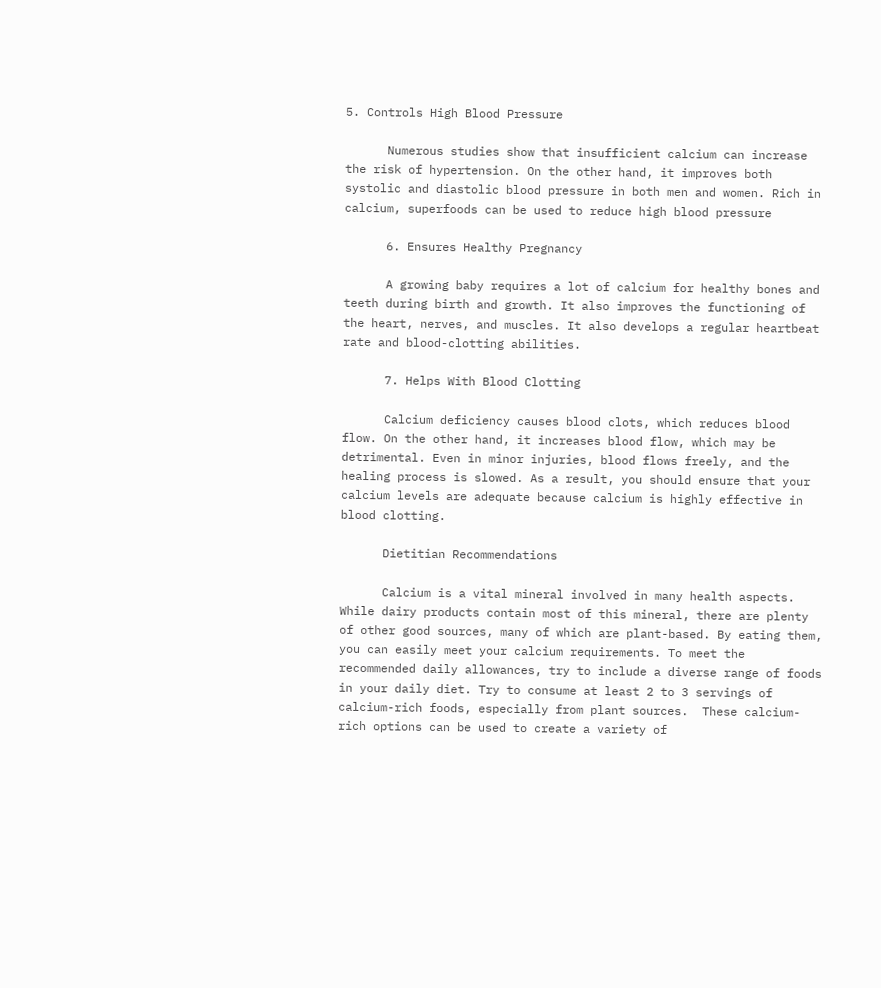5. Controls High Blood Pressure

      Numerous studies show that insufficient calcium can increase the risk of hypertension. On the other hand, it improves both systolic and diastolic blood pressure in both men and women. Rich in calcium, superfoods can be used to reduce high blood pressure

      6. Ensures Healthy Pregnancy

      A growing baby requires a lot of calcium for healthy bones and teeth during birth and growth. It also improves the functioning of the heart, nerves, and muscles. It also develops a regular heartbeat rate and blood-clotting abilities.

      7. Helps With Blood Clotting

      Calcium deficiency causes blood clots, which reduces blood flow. On the other hand, it increases blood flow, which may be detrimental. Even in minor injuries, blood flows freely, and the healing process is slowed. As a result, you should ensure that your calcium levels are adequate because calcium is highly effective in blood clotting.

      Dietitian Recommendations

      Calcium is a vital mineral involved in many health aspects. While dairy products contain most of this mineral, there are plenty of other good sources, many of which are plant-based. By eating them, you can easily meet your calcium requirements. To meet the recommended daily allowances, try to include a diverse range of foods in your daily diet. Try to consume at least 2 to 3 servings of calcium-rich foods, especially from plant sources.  These calcium-rich options can be used to create a variety of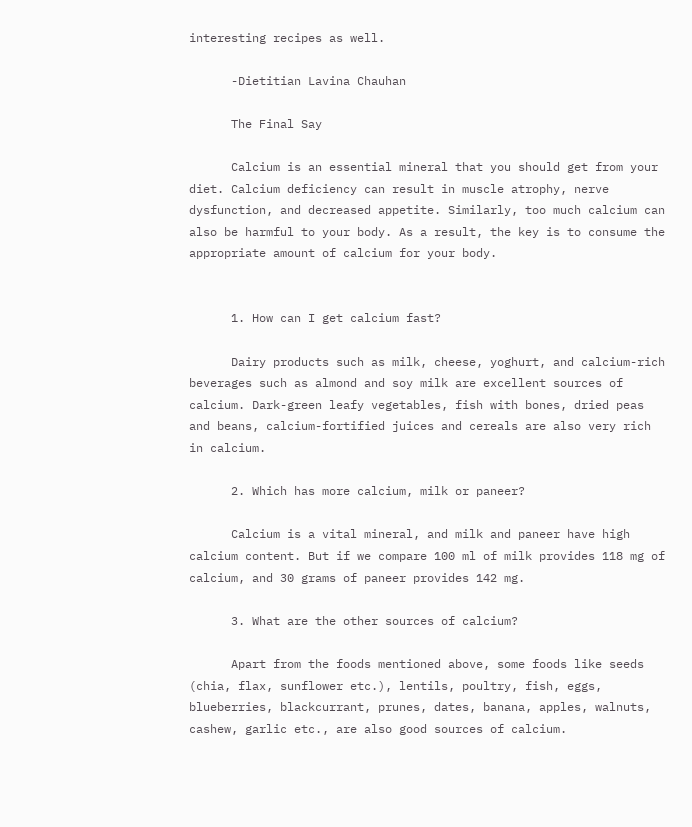interesting recipes as well.

      -Dietitian Lavina Chauhan

      The Final Say

      Calcium is an essential mineral that you should get from your diet. Calcium deficiency can result in muscle atrophy, nerve dysfunction, and decreased appetite. Similarly, too much calcium can also be harmful to your body. As a result, the key is to consume the appropriate amount of calcium for your body.


      1. How can I get calcium fast?

      Dairy products such as milk, cheese, yoghurt, and calcium-rich beverages such as almond and soy milk are excellent sources of calcium. Dark-green leafy vegetables, fish with bones, dried peas and beans, calcium-fortified juices and cereals are also very rich in calcium.

      2. Which has more calcium, milk or paneer?

      Calcium is a vital mineral, and milk and paneer have high calcium content. But if we compare 100 ml of milk provides 118 mg of calcium, and 30 grams of paneer provides 142 mg.

      3. What are the other sources of calcium?

      Apart from the foods mentioned above, some foods like seeds (chia, flax, sunflower etc.), lentils, poultry, fish, eggs, blueberries, blackcurrant, prunes, dates, banana, apples, walnuts, cashew, garlic etc., are also good sources of calcium.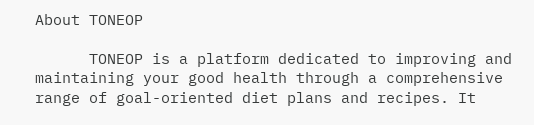About TONEOP

      TONEOP is a platform dedicated to improving and maintaining your good health through a comprehensive range of goal-oriented diet plans and recipes. It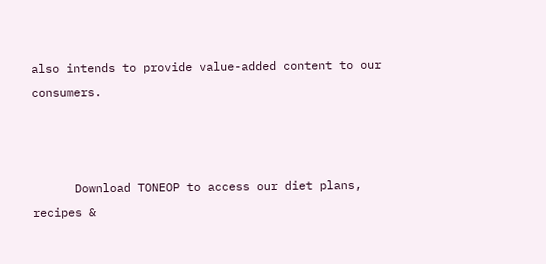also intends to provide value-added content to our consumers.



      Download TONEOP to access our diet plans, recipes &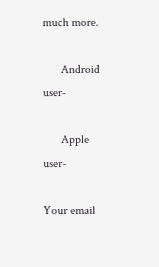much more.

      Android user-

      Apple user-

Your email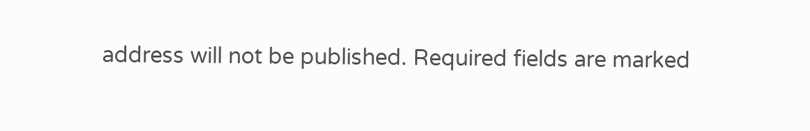address will not be published. Required fields are marked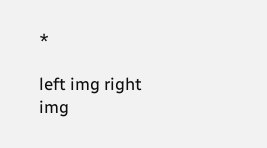*

left img right img